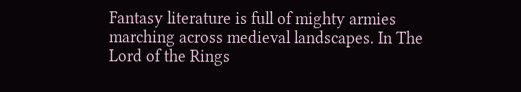Fantasy literature is full of mighty armies marching across medieval landscapes. In The Lord of the Rings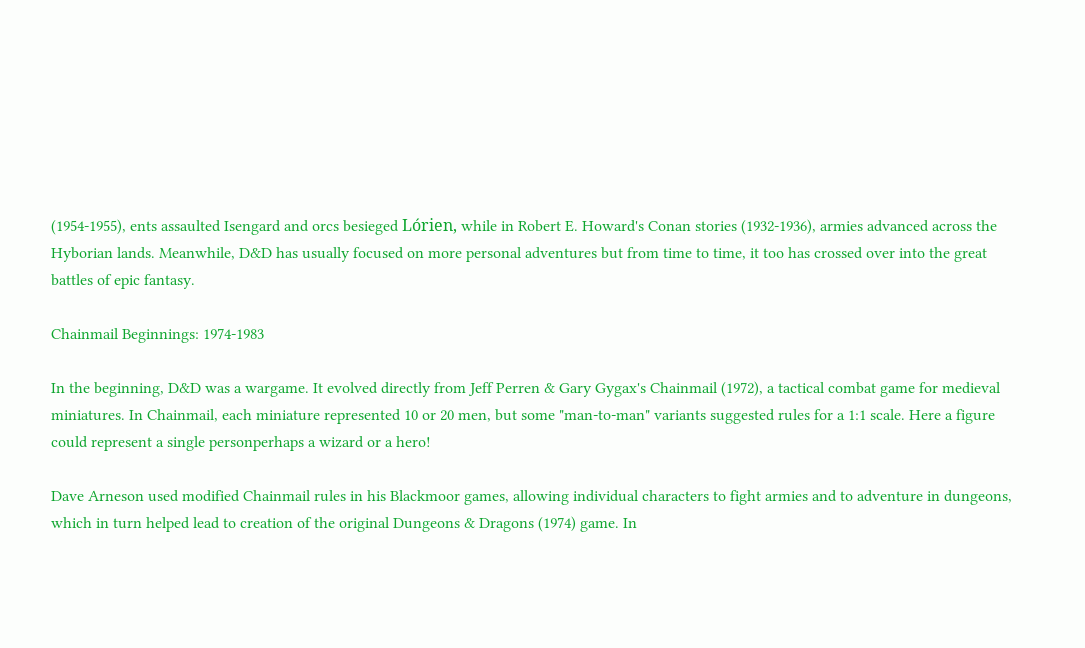(1954-1955), ents assaulted Isengard and orcs besieged Lórien, while in Robert E. Howard's Conan stories (1932-1936), armies advanced across the Hyborian lands. Meanwhile, D&D has usually focused on more personal adventures but from time to time, it too has crossed over into the great battles of epic fantasy.

Chainmail Beginnings: 1974-1983

In the beginning, D&D was a wargame. It evolved directly from Jeff Perren & Gary Gygax's Chainmail (1972), a tactical combat game for medieval miniatures. In Chainmail, each miniature represented 10 or 20 men, but some "man-to-man" variants suggested rules for a 1:1 scale. Here a figure could represent a single personperhaps a wizard or a hero!

Dave Arneson used modified Chainmail rules in his Blackmoor games, allowing individual characters to fight armies and to adventure in dungeons, which in turn helped lead to creation of the original Dungeons & Dragons (1974) game. In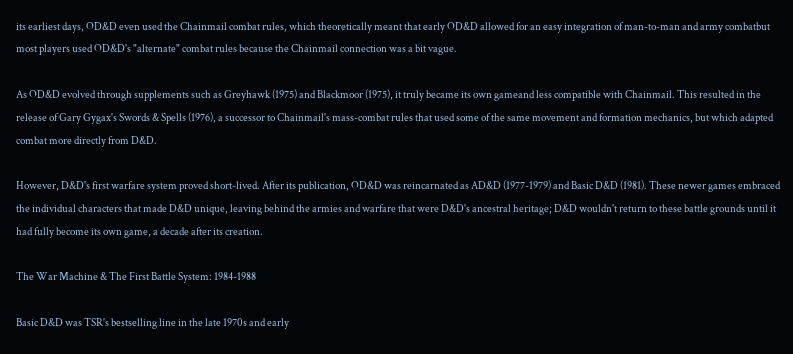its earliest days, OD&D even used the Chainmail combat rules, which theoretically meant that early OD&D allowed for an easy integration of man-to-man and army combatbut most players used OD&D's "alternate" combat rules because the Chainmail connection was a bit vague.

As OD&D evolved through supplements such as Greyhawk (1975) and Blackmoor (1975), it truly became its own gameand less compatible with Chainmail. This resulted in the release of Gary Gygax's Swords & Spells (1976), a successor to Chainmail's mass-combat rules that used some of the same movement and formation mechanics, but which adapted combat more directly from D&D.

However, D&D's first warfare system proved short-lived. After its publication, OD&D was reincarnated as AD&D (1977-1979) and Basic D&D (1981). These newer games embraced the individual characters that made D&D unique, leaving behind the armies and warfare that were D&D's ancestral heritage; D&D wouldn't return to these battle grounds until it had fully become its own game, a decade after its creation.

The War Machine & The First Battle System: 1984-1988

Basic D&D was TSR's bestselling line in the late 1970s and early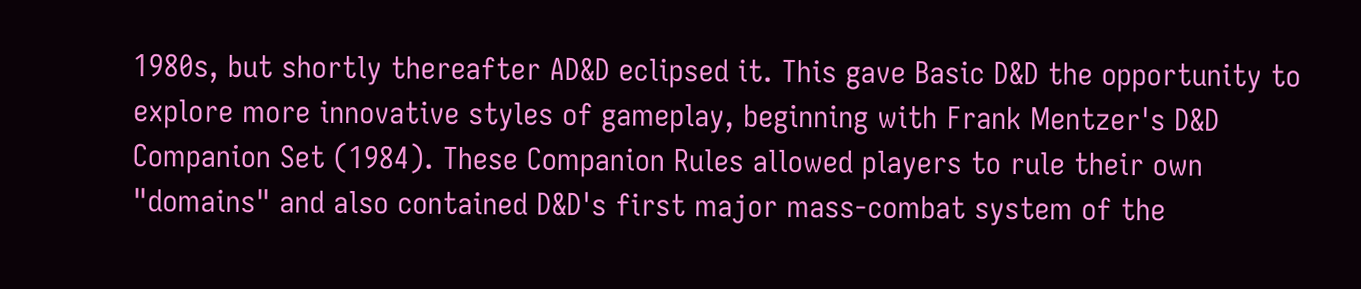1980s, but shortly thereafter AD&D eclipsed it. This gave Basic D&D the opportunity to explore more innovative styles of gameplay, beginning with Frank Mentzer's D&D Companion Set (1984). These Companion Rules allowed players to rule their own "domains" and also contained D&D's first major mass-combat system of the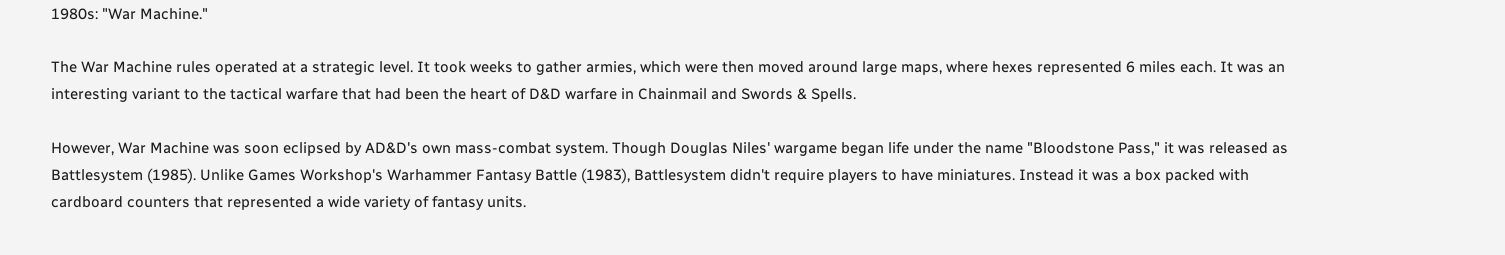1980s: "War Machine."

The War Machine rules operated at a strategic level. It took weeks to gather armies, which were then moved around large maps, where hexes represented 6 miles each. It was an interesting variant to the tactical warfare that had been the heart of D&D warfare in Chainmail and Swords & Spells.

However, War Machine was soon eclipsed by AD&D's own mass-combat system. Though Douglas Niles' wargame began life under the name "Bloodstone Pass," it was released as Battlesystem (1985). Unlike Games Workshop's Warhammer Fantasy Battle (1983), Battlesystem didn't require players to have miniatures. Instead it was a box packed with cardboard counters that represented a wide variety of fantasy units.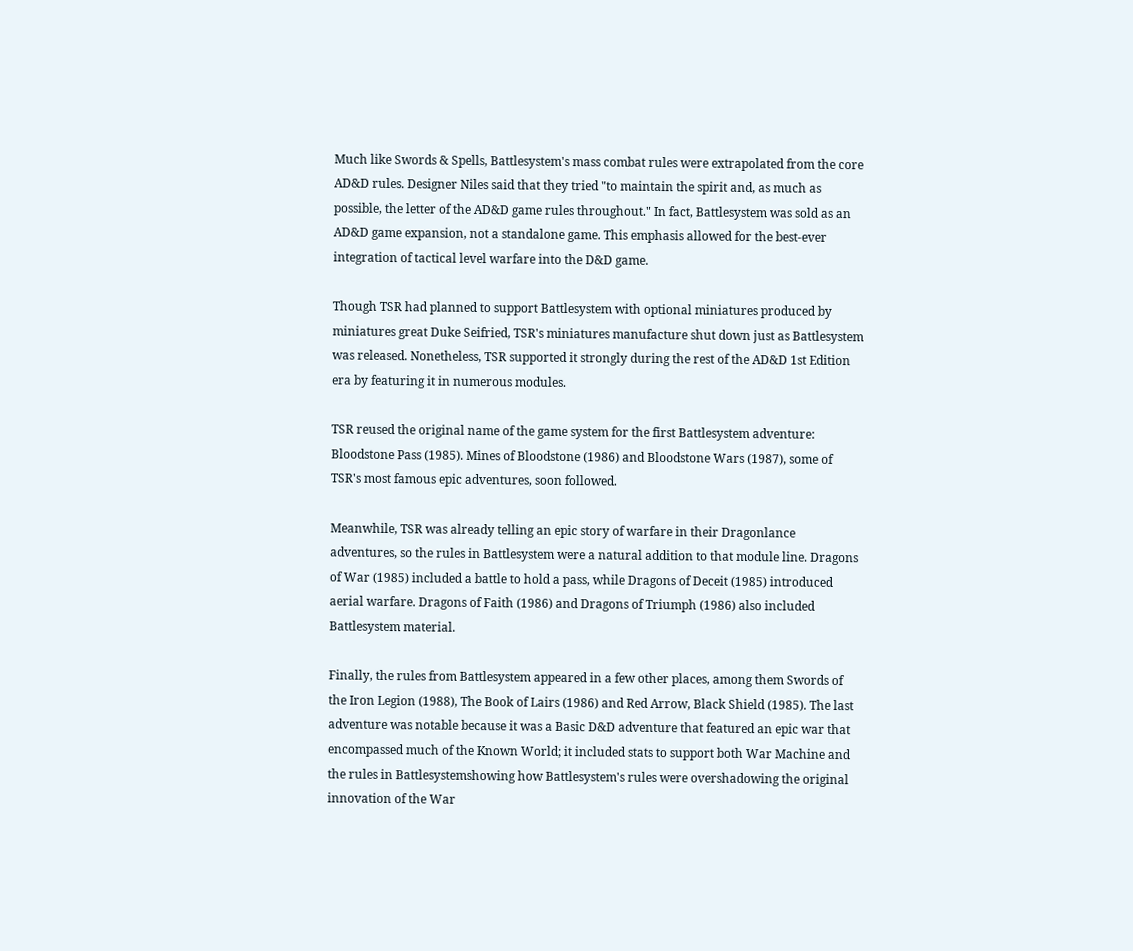Much like Swords & Spells, Battlesystem's mass combat rules were extrapolated from the core AD&D rules. Designer Niles said that they tried "to maintain the spirit and, as much as possible, the letter of the AD&D game rules throughout." In fact, Battlesystem was sold as an AD&D game expansion, not a standalone game. This emphasis allowed for the best-ever integration of tactical level warfare into the D&D game.

Though TSR had planned to support Battlesystem with optional miniatures produced by miniatures great Duke Seifried, TSR's miniatures manufacture shut down just as Battlesystem was released. Nonetheless, TSR supported it strongly during the rest of the AD&D 1st Edition era by featuring it in numerous modules.

TSR reused the original name of the game system for the first Battlesystem adventure: Bloodstone Pass (1985). Mines of Bloodstone (1986) and Bloodstone Wars (1987), some of TSR's most famous epic adventures, soon followed.

Meanwhile, TSR was already telling an epic story of warfare in their Dragonlance adventures, so the rules in Battlesystem were a natural addition to that module line. Dragons of War (1985) included a battle to hold a pass, while Dragons of Deceit (1985) introduced aerial warfare. Dragons of Faith (1986) and Dragons of Triumph (1986) also included Battlesystem material.

Finally, the rules from Battlesystem appeared in a few other places, among them Swords of the Iron Legion (1988), The Book of Lairs (1986) and Red Arrow, Black Shield (1985). The last adventure was notable because it was a Basic D&D adventure that featured an epic war that encompassed much of the Known World; it included stats to support both War Machine and the rules in Battlesystemshowing how Battlesystem's rules were overshadowing the original innovation of the War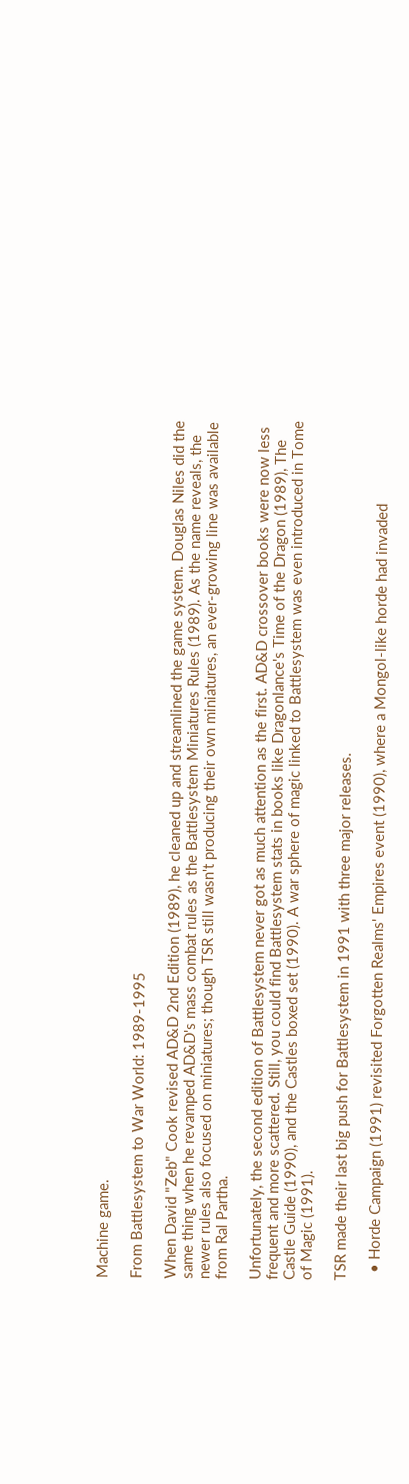Machine game.

From Battlesystem to War World: 1989-1995

When David "Zeb" Cook revised AD&D 2nd Edition (1989), he cleaned up and streamlined the game system. Douglas Niles did the same thing when he revamped AD&D's mass combat rules as the Battlesystem Miniatures Rules (1989). As the name reveals, the newer rules also focused on miniatures; though TSR still wasn't producing their own miniatures, an ever-growing line was available from Ral Partha.

Unfortunately, the second edition of Battlesystem never got as much attention as the first. AD&D crossover books were now less frequent and more scattered. Still, you could find Battlesystem stats in books like Dragonlance's Time of the Dragon (1989), The Castle Guide (1990), and the Castles boxed set (1990). A war sphere of magic linked to Battlesystem was even introduced in Tome of Magic (1991).

TSR made their last big push for Battlesystem in 1991 with three major releases.

  • Horde Campaign (1991) revisited Forgotten Realms' Empires event (1990), where a Mongol-like horde had invaded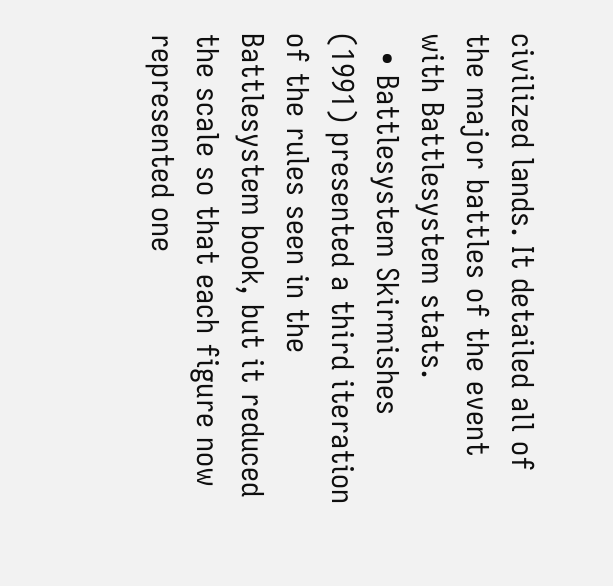civilized lands. It detailed all of the major battles of the event with Battlesystem stats.
  • Battlesystem Skirmishes (1991) presented a third iteration of the rules seen in the Battlesystem book, but it reduced the scale so that each figure now represented one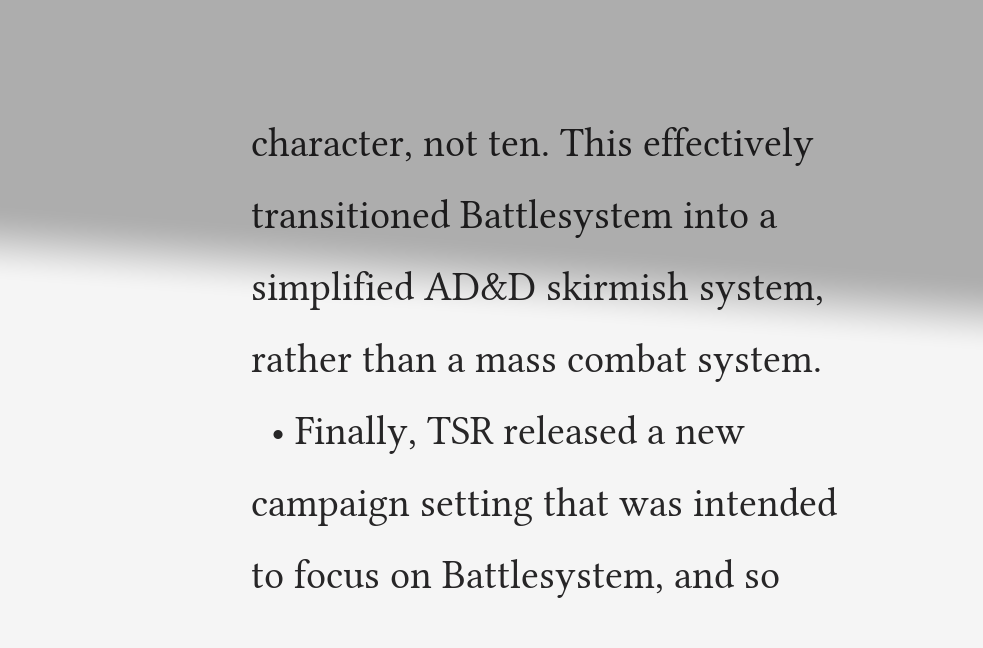character, not ten. This effectively transitioned Battlesystem into a simplified AD&D skirmish system, rather than a mass combat system.
  • Finally, TSR released a new campaign setting that was intended to focus on Battlesystem, and so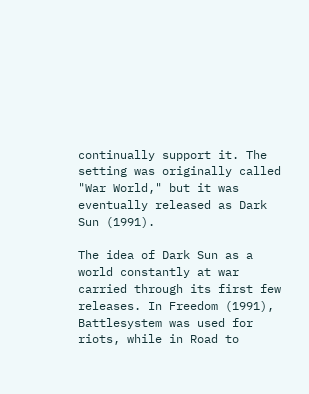continually support it. The setting was originally called "War World," but it was eventually released as Dark Sun (1991).

The idea of Dark Sun as a world constantly at war carried through its first few releases. In Freedom (1991), Battlesystem was used for riots, while in Road to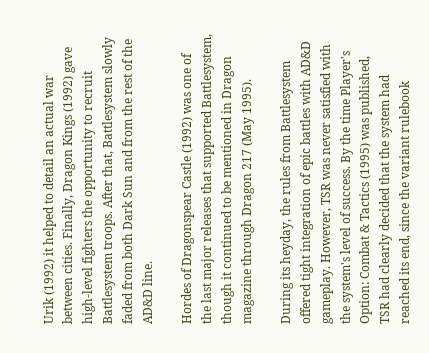Urik (1992) it helped to detail an actual war between cities. Finally, Dragon Kings (1992) gave high-level fighters the opportunity to recruit Battlesystem troops. After that, Battlesystem slowly faded from both Dark Sun and from the rest of the AD&D line.

Hordes of Dragonspear Castle (1992) was one of the last major releases that supported Battlesystem, though it continued to be mentioned in Dragon magazine through Dragon 217 (May 1995).

During its heyday, the rules from Battlesystem offered tight integration of epic battles with AD&D gameplay. However, TSR was never satisfied with the system's level of success. By the time Player's Option: Combat & Tactics (1995) was published, TSR had clearly decided that the system had reached its end, since the variant rulebook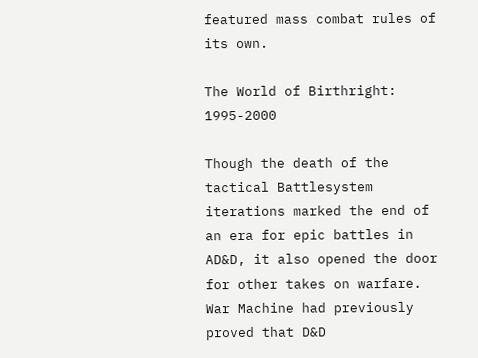featured mass combat rules of its own.

The World of Birthright: 1995-2000

Though the death of the tactical Battlesystem iterations marked the end of an era for epic battles in AD&D, it also opened the door for other takes on warfare. War Machine had previously proved that D&D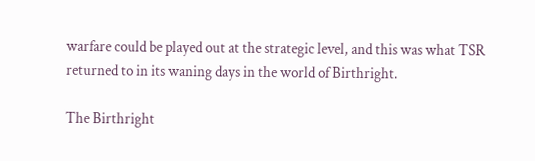warfare could be played out at the strategic level, and this was what TSR returned to in its waning days in the world of Birthright.

The Birthright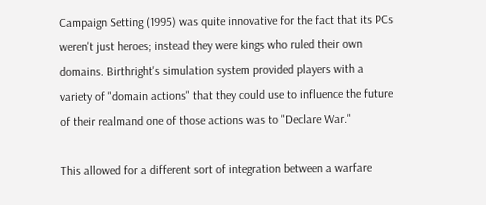Campaign Setting (1995) was quite innovative for the fact that its PCs weren't just heroes; instead they were kings who ruled their own domains. Birthright's simulation system provided players with a variety of "domain actions" that they could use to influence the future of their realmand one of those actions was to "Declare War."

This allowed for a different sort of integration between a warfare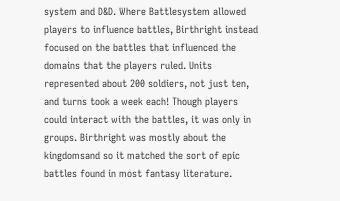system and D&D. Where Battlesystem allowed players to influence battles, Birthright instead focused on the battles that influenced the domains that the players ruled. Units represented about 200 soldiers, not just ten, and turns took a week each! Though players could interact with the battles, it was only in groups. Birthright was mostly about the kingdomsand so it matched the sort of epic battles found in most fantasy literature.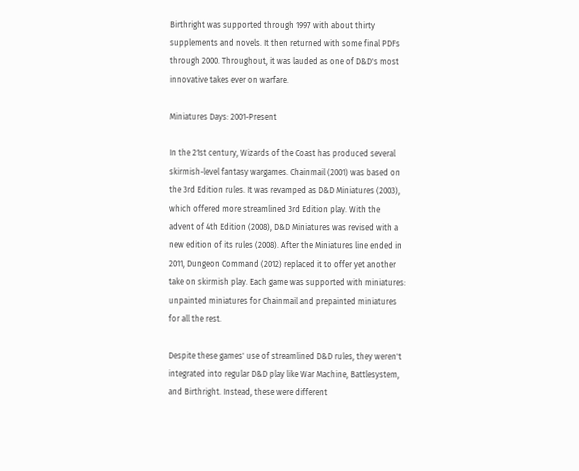Birthright was supported through 1997 with about thirty supplements and novels. It then returned with some final PDFs through 2000. Throughout, it was lauded as one of D&D's most innovative takes ever on warfare.

Miniatures Days: 2001-Present

In the 21st century, Wizards of the Coast has produced several skirmish-level fantasy wargames. Chainmail (2001) was based on the 3rd Edition rules. It was revamped as D&D Miniatures (2003), which offered more streamlined 3rd Edition play. With the advent of 4th Edition (2008), D&D Miniatures was revised with a new edition of its rules (2008). After the Miniatures line ended in 2011, Dungeon Command (2012) replaced it to offer yet another take on skirmish play. Each game was supported with miniatures: unpainted miniatures for Chainmail and prepainted miniatures for all the rest.

Despite these games' use of streamlined D&D rules, they weren't integrated into regular D&D play like War Machine, Battlesystem, and Birthright. Instead, these were different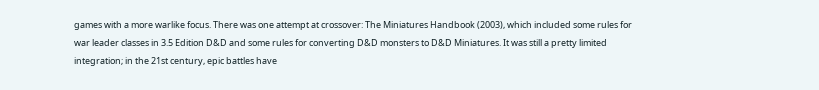games with a more warlike focus. There was one attempt at crossover: The Miniatures Handbook (2003), which included some rules for war leader classes in 3.5 Edition D&D and some rules for converting D&D monsters to D&D Miniatures. It was still a pretty limited integration; in the 21st century, epic battles have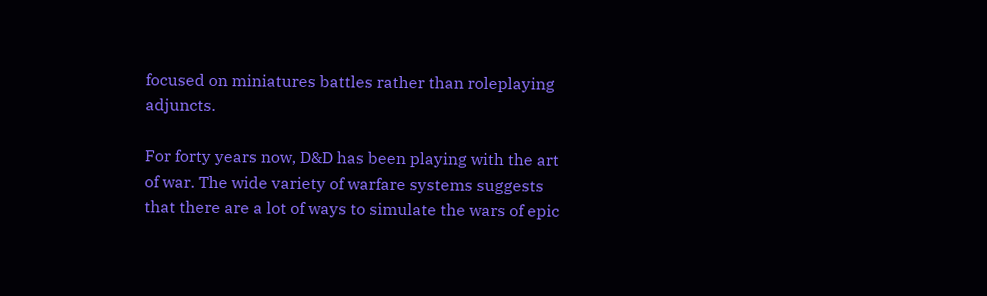focused on miniatures battles rather than roleplaying adjuncts.

For forty years now, D&D has been playing with the art of war. The wide variety of warfare systems suggests that there are a lot of ways to simulate the wars of epic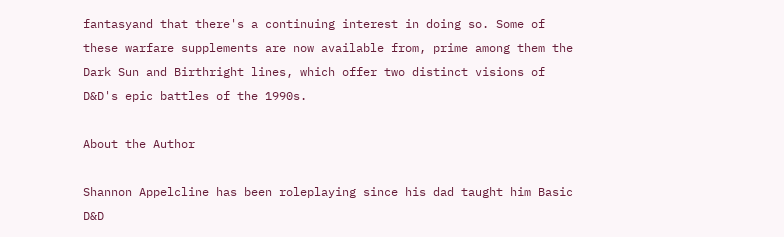fantasyand that there's a continuing interest in doing so. Some of these warfare supplements are now available from, prime among them the Dark Sun and Birthright lines, which offer two distinct visions of D&D's epic battles of the 1990s.

About the Author

Shannon Appelcline has been roleplaying since his dad taught him Basic D&D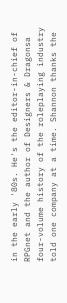in the early '80s. He's the editor-in-chief of RPGnet and the author of Designers & Dragonsa four-volume history of the roleplaying industry told one company at a time. Shannon thanks the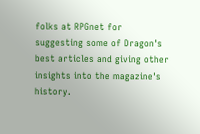folks at RPGnet for suggesting some of Dragon's best articles and giving other insights into the magazine's history.